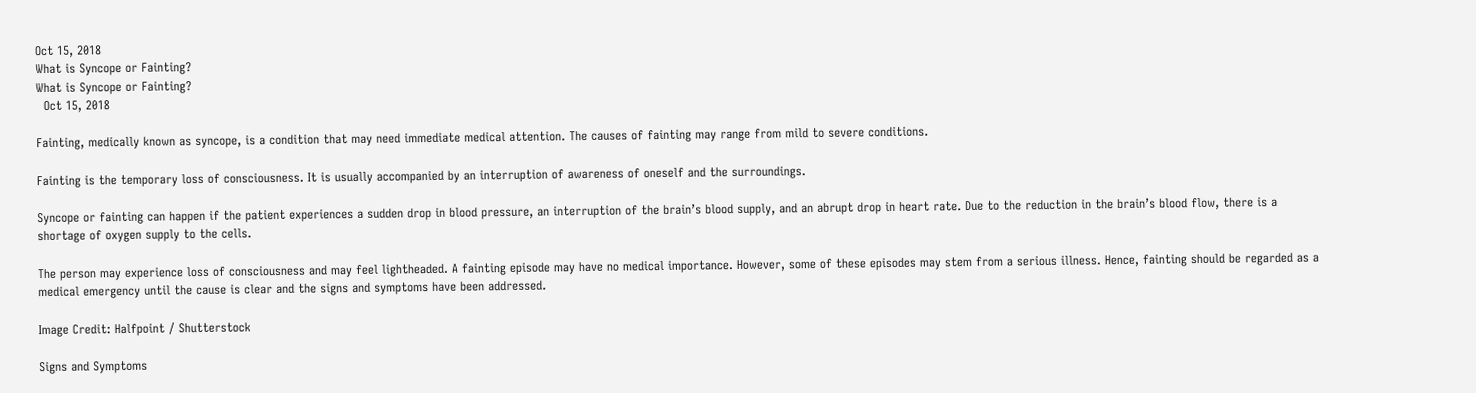Oct 15, 2018
What is Syncope or Fainting?
What is Syncope or Fainting?
  Oct 15, 2018

Fainting, medically known as syncope, is a condition that may need immediate medical attention. The causes of fainting may range from mild to severe conditions.

Fainting is the temporary loss of consciousness. It is usually accompanied by an interruption of awareness of oneself and the surroundings.

Syncope or fainting can happen if the patient experiences a sudden drop in blood pressure, an interruption of the brain’s blood supply, and an abrupt drop in heart rate. Due to the reduction in the brain’s blood flow, there is a shortage of oxygen supply to the cells.

The person may experience loss of consciousness and may feel lightheaded. A fainting episode may have no medical importance. However, some of these episodes may stem from a serious illness. Hence, fainting should be regarded as a medical emergency until the cause is clear and the signs and symptoms have been addressed.

Image Credit: Halfpoint / Shutterstock

Signs and Symptoms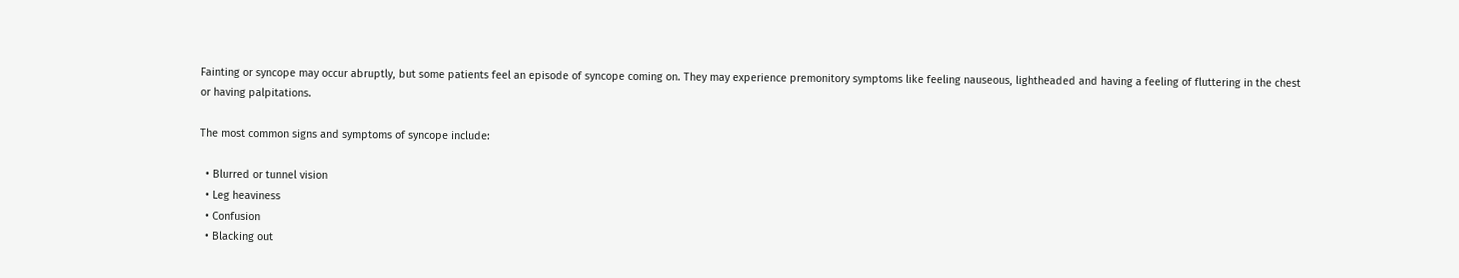Fainting or syncope may occur abruptly, but some patients feel an episode of syncope coming on. They may experience premonitory symptoms like feeling nauseous, lightheaded and having a feeling of fluttering in the chest or having palpitations.

The most common signs and symptoms of syncope include:

  • Blurred or tunnel vision
  • Leg heaviness
  • Confusion
  • Blacking out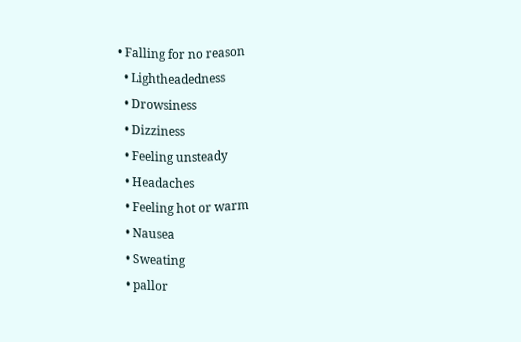• Falling for no reason
  • Lightheadedness
  • Drowsiness
  • Dizziness
  • Feeling unsteady
  • Headaches
  • Feeling hot or warm
  • Nausea
  • Sweating
  • pallor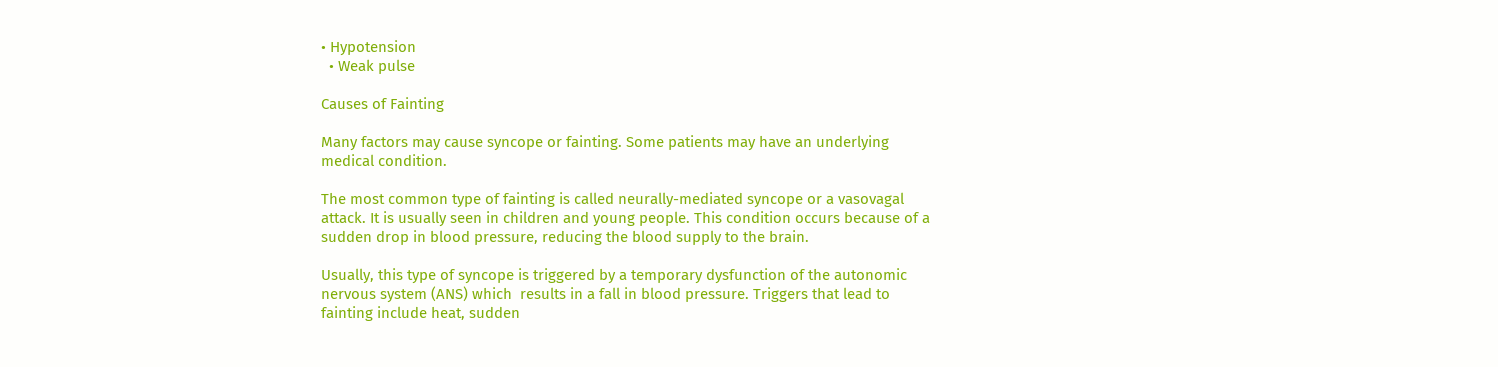• Hypotension
  • Weak pulse

Causes of Fainting

Many factors may cause syncope or fainting. Some patients may have an underlying medical condition.

The most common type of fainting is called neurally-mediated syncope or a vasovagal attack. It is usually seen in children and young people. This condition occurs because of a sudden drop in blood pressure, reducing the blood supply to the brain.

Usually, this type of syncope is triggered by a temporary dysfunction of the autonomic nervous system (ANS) which  results in a fall in blood pressure. Triggers that lead to fainting include heat, sudden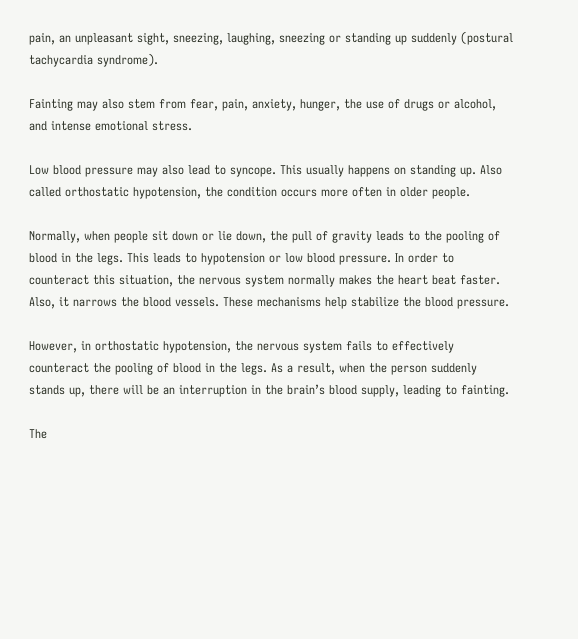pain, an unpleasant sight, sneezing, laughing, sneezing or standing up suddenly (postural tachycardia syndrome).

Fainting may also stem from fear, pain, anxiety, hunger, the use of drugs or alcohol, and intense emotional stress.

Low blood pressure may also lead to syncope. This usually happens on standing up. Also called orthostatic hypotension, the condition occurs more often in older people.

Normally, when people sit down or lie down, the pull of gravity leads to the pooling of blood in the legs. This leads to hypotension or low blood pressure. In order to counteract this situation, the nervous system normally makes the heart beat faster. Also, it narrows the blood vessels. These mechanisms help stabilize the blood pressure.

However, in orthostatic hypotension, the nervous system fails to effectively counteract the pooling of blood in the legs. As a result, when the person suddenly stands up, there will be an interruption in the brain’s blood supply, leading to fainting.

The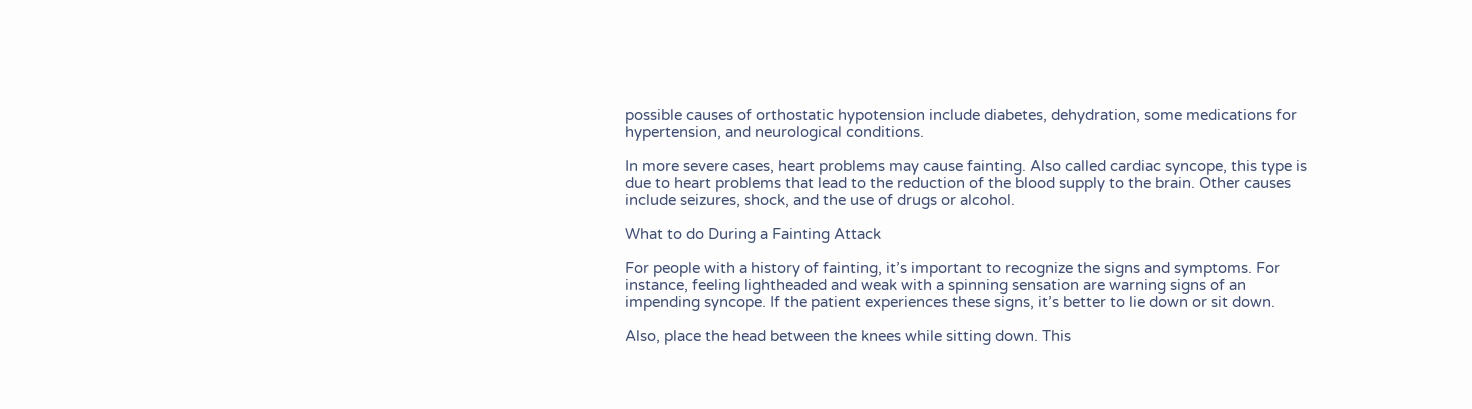possible causes of orthostatic hypotension include diabetes, dehydration, some medications for hypertension, and neurological conditions.

In more severe cases, heart problems may cause fainting. Also called cardiac syncope, this type is due to heart problems that lead to the reduction of the blood supply to the brain. Other causes include seizures, shock, and the use of drugs or alcohol.

What to do During a Fainting Attack

For people with a history of fainting, it’s important to recognize the signs and symptoms. For instance, feeling lightheaded and weak with a spinning sensation are warning signs of an impending syncope. If the patient experiences these signs, it’s better to lie down or sit down.

Also, place the head between the knees while sitting down. This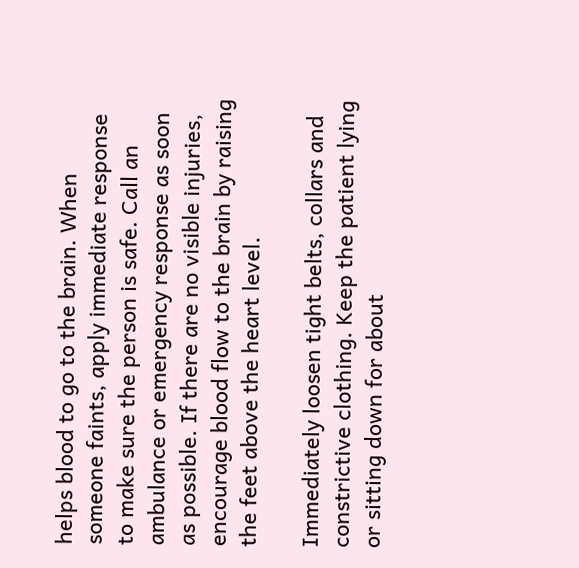helps blood to go to the brain. When someone faints, apply immediate response to make sure the person is safe. Call an ambulance or emergency response as soon as possible. If there are no visible injuries, encourage blood flow to the brain by raising the feet above the heart level.

Immediately loosen tight belts, collars and constrictive clothing. Keep the patient lying or sitting down for about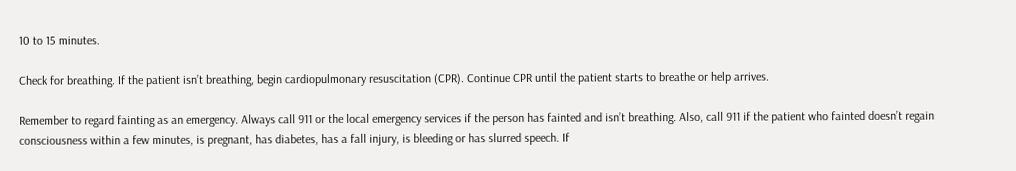10 to 15 minutes.

Check for breathing. If the patient isn’t breathing, begin cardiopulmonary resuscitation (CPR). Continue CPR until the patient starts to breathe or help arrives.

Remember to regard fainting as an emergency. Always call 911 or the local emergency services if the person has fainted and isn’t breathing. Also, call 911 if the patient who fainted doesn’t regain consciousness within a few minutes, is pregnant, has diabetes, has a fall injury, is bleeding or has slurred speech. If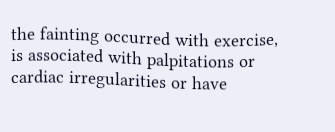the fainting occurred with exercise, is associated with palpitations or cardiac irregularities or have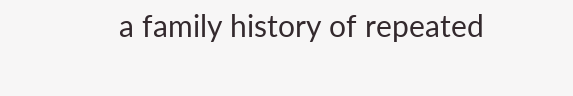a family history of repeated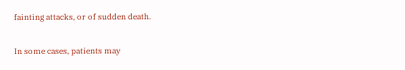fainting attacks, or of sudden death.

In some cases, patients may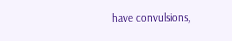have convulsions,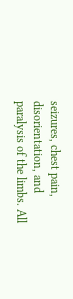seizures, chest pain, disorientation, and paralysis of the limbs. All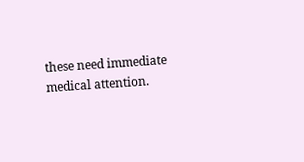these need immediate medical attention.